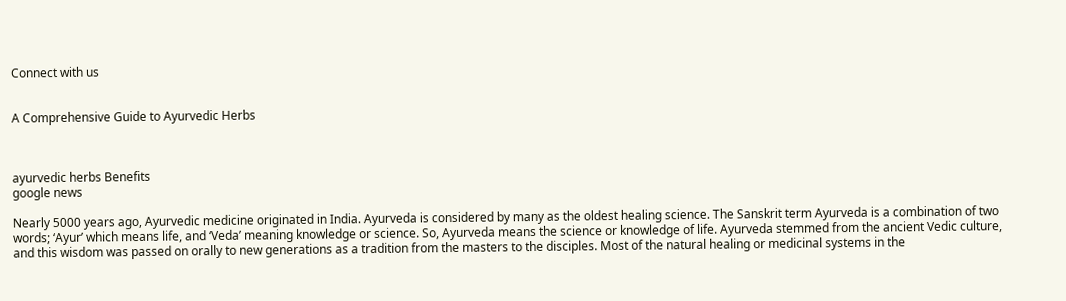Connect with us


A Comprehensive Guide to Ayurvedic Herbs



ayurvedic herbs Benefits
google news

Nearly 5000 years ago, Ayurvedic medicine originated in India. Ayurveda is considered by many as the oldest healing science. The Sanskrit term Ayurveda is a combination of two words; ‘Ayur’ which means life, and ‘Veda’ meaning knowledge or science. So, Ayurveda means the science or knowledge of life. Ayurveda stemmed from the ancient Vedic culture, and this wisdom was passed on orally to new generations as a tradition from the masters to the disciples. Most of the natural healing or medicinal systems in the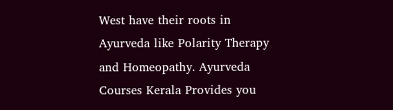West have their roots in Ayurveda like Polarity Therapy and Homeopathy. Ayurveda Courses Kerala Provides you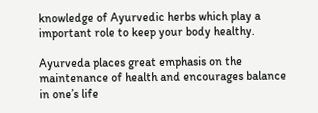knowledge of Ayurvedic herbs which play a important role to keep your body healthy.

Ayurveda places great emphasis on the maintenance of health and encourages balance in one’s life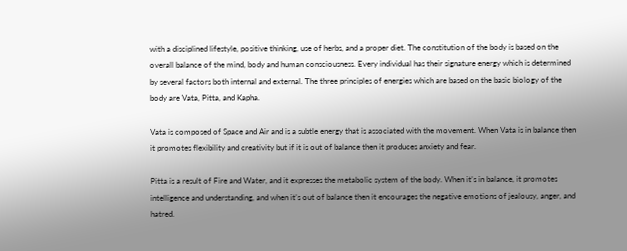with a disciplined lifestyle, positive thinking, use of herbs, and a proper diet. The constitution of the body is based on the overall balance of the mind, body and human consciousness. Every individual has their signature energy which is determined by several factors both internal and external. The three principles of energies which are based on the basic biology of the body are Vata, Pitta, and Kapha.

Vata is composed of Space and Air and is a subtle energy that is associated with the movement. When Vata is in balance then it promotes flexibility and creativity but if it is out of balance then it produces anxiety and fear.

Pitta is a result of Fire and Water, and it expresses the metabolic system of the body. When it’s in balance, it promotes intelligence and understanding, and when it’s out of balance then it encourages the negative emotions of jealousy, anger, and hatred.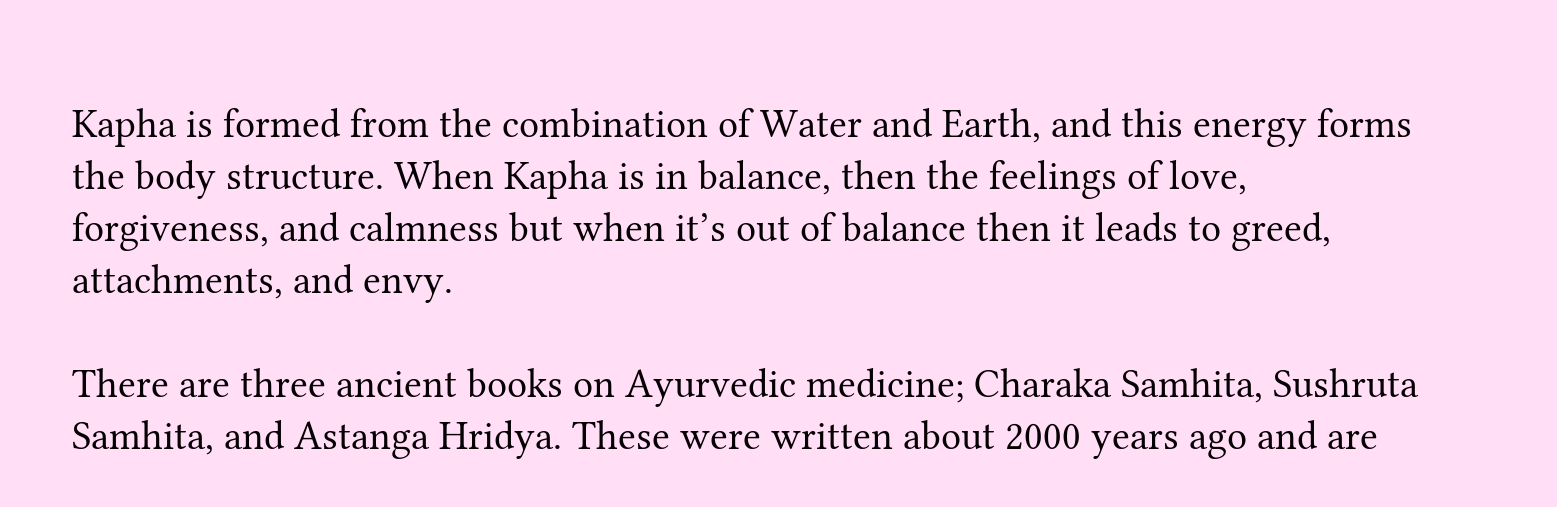Kapha is formed from the combination of Water and Earth, and this energy forms the body structure. When Kapha is in balance, then the feelings of love, forgiveness, and calmness but when it’s out of balance then it leads to greed, attachments, and envy.

There are three ancient books on Ayurvedic medicine; Charaka Samhita, Sushruta Samhita, and Astanga Hridya. These were written about 2000 years ago and are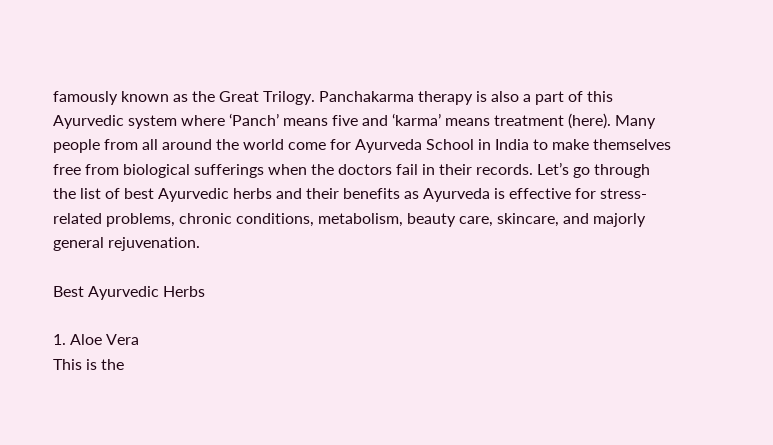famously known as the Great Trilogy. Panchakarma therapy is also a part of this Ayurvedic system where ‘Panch’ means five and ‘karma’ means treatment (here). Many people from all around the world come for Ayurveda School in India to make themselves free from biological sufferings when the doctors fail in their records. Let’s go through the list of best Ayurvedic herbs and their benefits as Ayurveda is effective for stress-related problems, chronic conditions, metabolism, beauty care, skincare, and majorly general rejuvenation.

Best Ayurvedic Herbs

1. Aloe Vera
This is the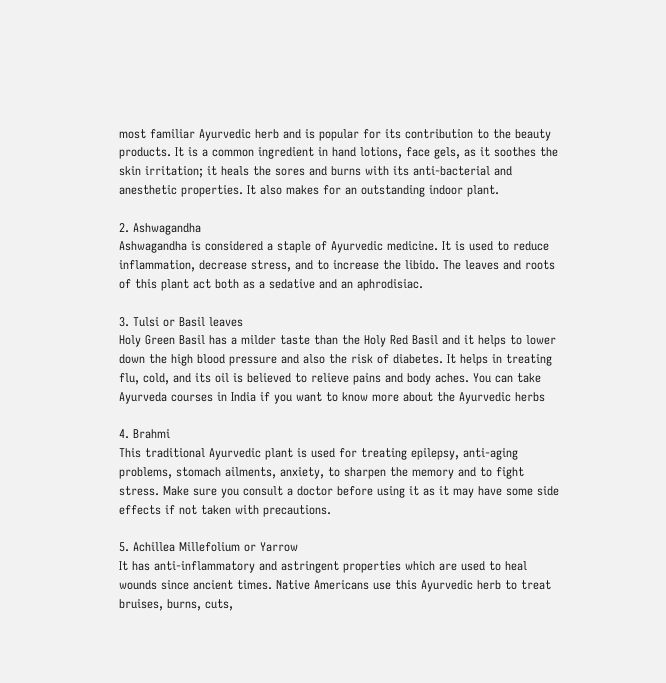most familiar Ayurvedic herb and is popular for its contribution to the beauty products. It is a common ingredient in hand lotions, face gels, as it soothes the skin irritation; it heals the sores and burns with its anti-bacterial and anesthetic properties. It also makes for an outstanding indoor plant.

2. Ashwagandha
Ashwagandha is considered a staple of Ayurvedic medicine. It is used to reduce inflammation, decrease stress, and to increase the libido. The leaves and roots of this plant act both as a sedative and an aphrodisiac.

3. Tulsi or Basil leaves
Holy Green Basil has a milder taste than the Holy Red Basil and it helps to lower down the high blood pressure and also the risk of diabetes. It helps in treating flu, cold, and its oil is believed to relieve pains and body aches. You can take Ayurveda courses in India if you want to know more about the Ayurvedic herbs

4. Brahmi
This traditional Ayurvedic plant is used for treating epilepsy, anti-aging problems, stomach ailments, anxiety, to sharpen the memory and to fight stress. Make sure you consult a doctor before using it as it may have some side effects if not taken with precautions.

5. Achillea Millefolium or Yarrow
It has anti-inflammatory and astringent properties which are used to heal wounds since ancient times. Native Americans use this Ayurvedic herb to treat bruises, burns, cuts,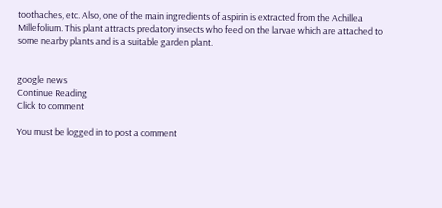toothaches, etc. Also, one of the main ingredients of aspirin is extracted from the Achillea Millefolium. This plant attracts predatory insects who feed on the larvae which are attached to some nearby plants and is a suitable garden plant.


google news
Continue Reading
Click to comment

You must be logged in to post a comment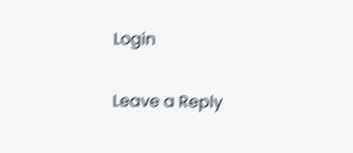Login

Leave a Reply